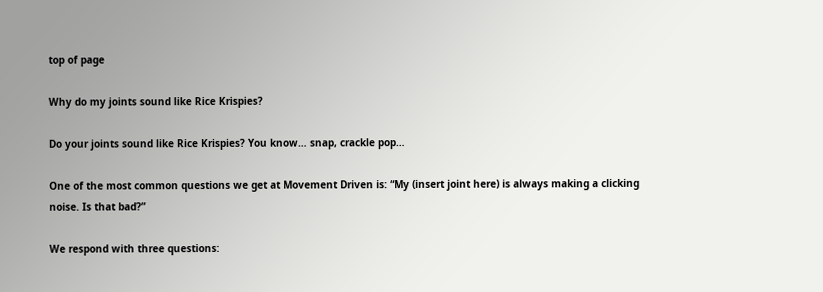top of page

Why do my joints sound like Rice Krispies?

Do your joints sound like Rice Krispies? You know… snap, crackle pop…

One of the most common questions we get at Movement Driven is: “My (insert joint here) is always making a clicking noise. Is that bad?”

We respond with three questions: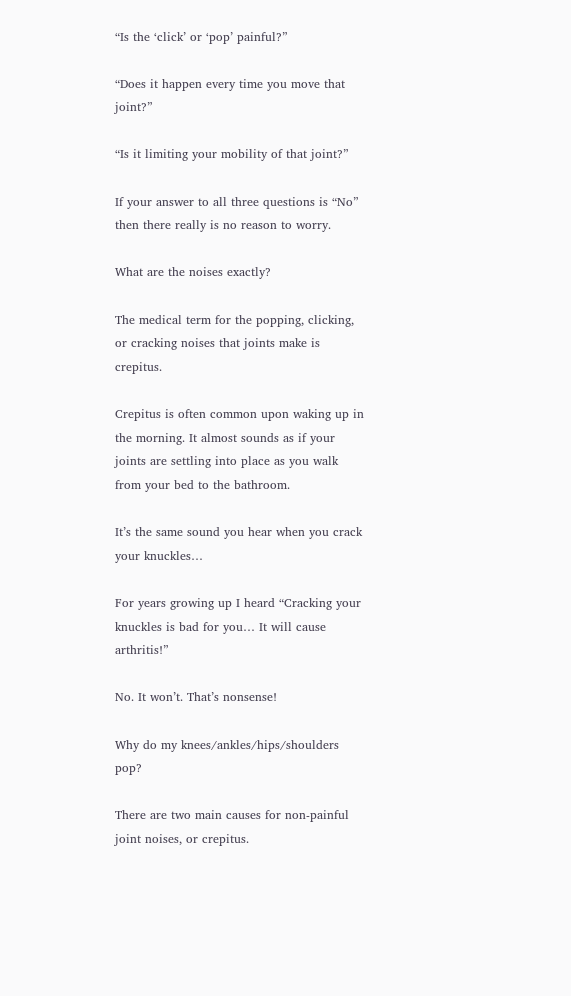“Is the ‘click’ or ‘pop’ painful?”

“Does it happen every time you move that joint?”

“Is it limiting your mobility of that joint?”

If your answer to all three questions is “No” then there really is no reason to worry.

What are the noises exactly?

The medical term for the popping, clicking, or cracking noises that joints make is crepitus.

Crepitus is often common upon waking up in the morning. It almost sounds as if your joints are settling into place as you walk from your bed to the bathroom.

It’s the same sound you hear when you crack your knuckles…

For years growing up I heard “Cracking your knuckles is bad for you… It will cause arthritis!”

No. It won’t. That’s nonsense!

Why do my knees/ankles/hips/shoulders pop?

There are two main causes for non-painful joint noises, or crepitus.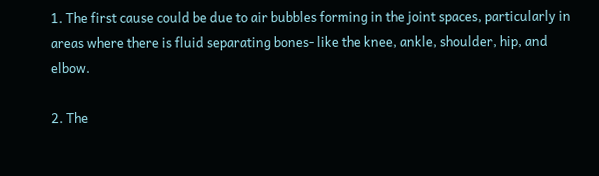1. The first cause could be due to air bubbles forming in the joint spaces, particularly in areas where there is fluid separating bones- like the knee, ankle, shoulder, hip, and elbow.

2. The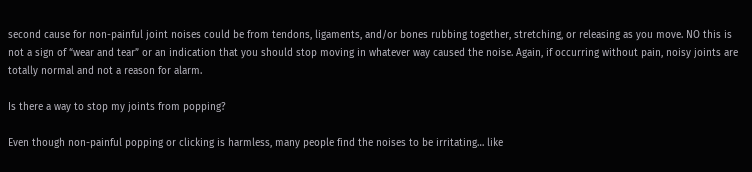second cause for non-painful joint noises could be from tendons, ligaments, and/or bones rubbing together, stretching, or releasing as you move. NO this is not a sign of “wear and tear” or an indication that you should stop moving in whatever way caused the noise. Again, if occurring without pain, noisy joints are totally normal and not a reason for alarm.

Is there a way to stop my joints from popping?

Even though non-painful popping or clicking is harmless, many people find the noises to be irritating… like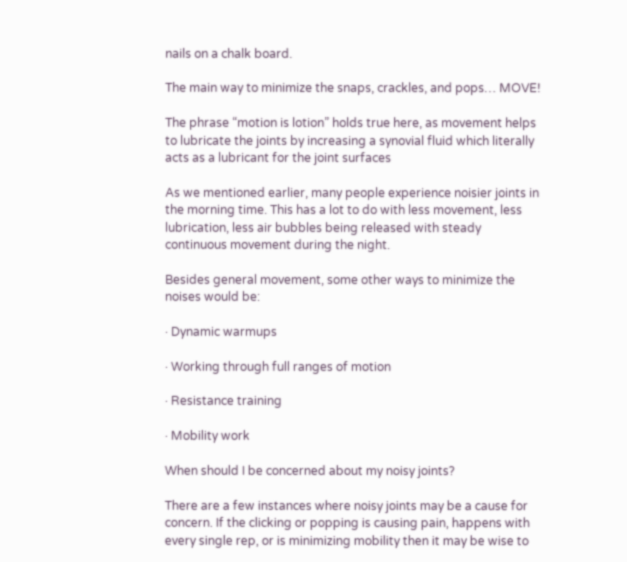nails on a chalk board.

The main way to minimize the snaps, crackles, and pops… MOVE!

The phrase “motion is lotion” holds true here, as movement helps to lubricate the joints by increasing a synovial fluid which literally acts as a lubricant for the joint surfaces

As we mentioned earlier, many people experience noisier joints in the morning time. This has a lot to do with less movement, less lubrication, less air bubbles being released with steady continuous movement during the night.

Besides general movement, some other ways to minimize the noises would be:

· Dynamic warmups

· Working through full ranges of motion

· Resistance training

· Mobility work

When should I be concerned about my noisy joints?

There are a few instances where noisy joints may be a cause for concern. If the clicking or popping is causing pain, happens with every single rep, or is minimizing mobility then it may be wise to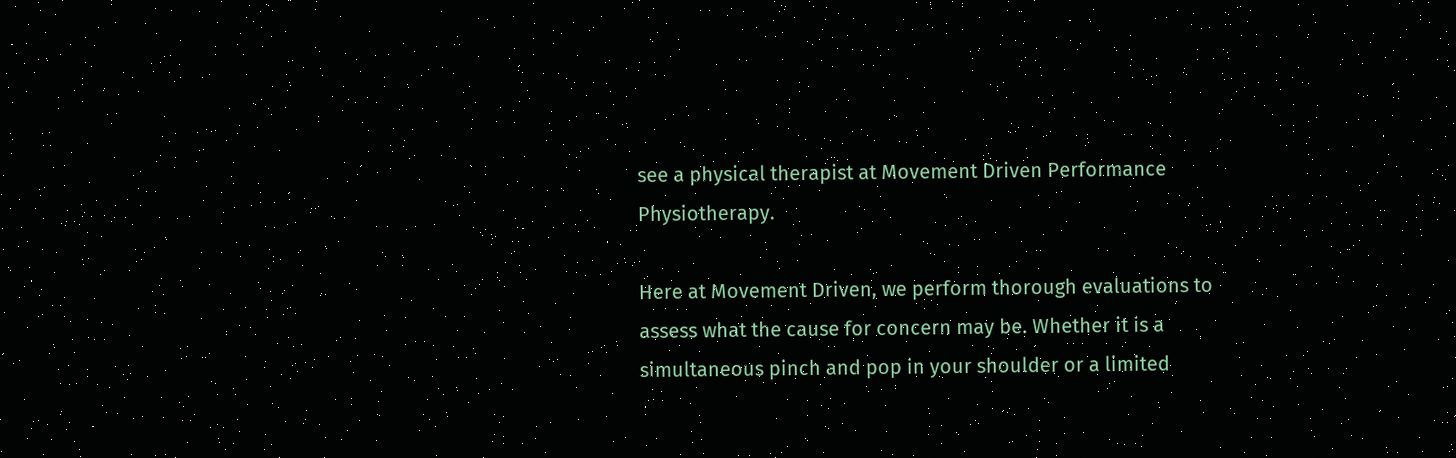see a physical therapist at Movement Driven Performance Physiotherapy.

Here at Movement Driven, we perform thorough evaluations to assess what the cause for concern may be. Whether it is a simultaneous pinch and pop in your shoulder or a limited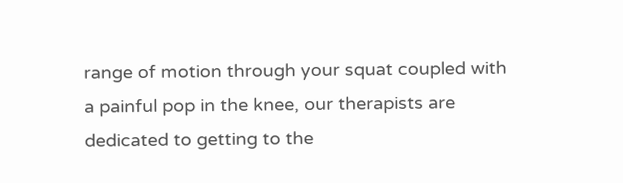range of motion through your squat coupled with a painful pop in the knee, our therapists are dedicated to getting to the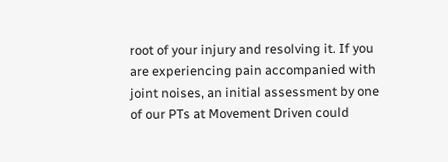root of your injury and resolving it. If you are experiencing pain accompanied with joint noises, an initial assessment by one of our PTs at Movement Driven could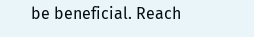be beneficial. Reach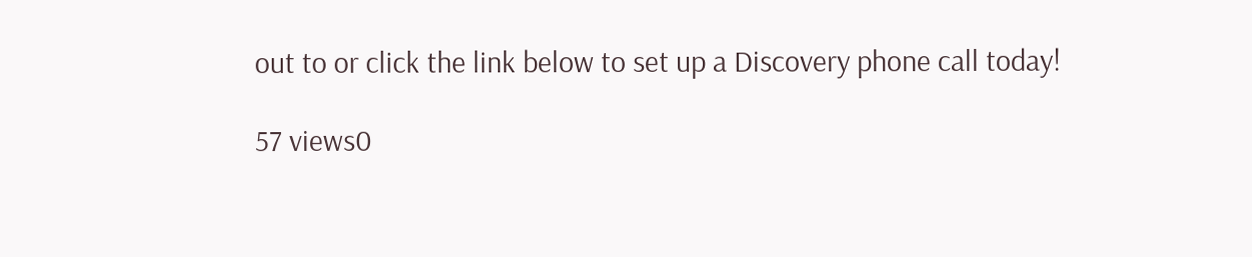out to or click the link below to set up a Discovery phone call today!

57 views0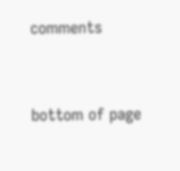comments


bottom of page